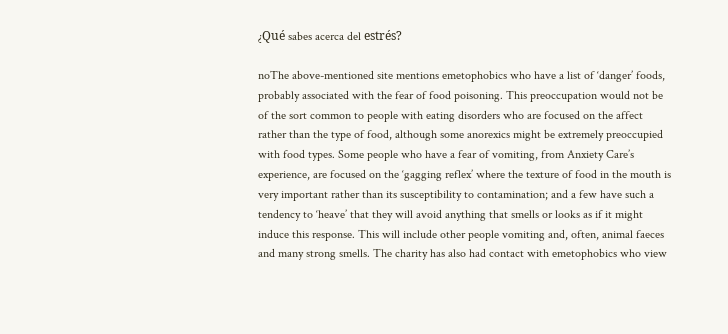¿Qué sabes acerca del estrés?

noThe above-mentioned site mentions emetophobics who have a list of ‘danger’ foods, probably associated with the fear of food poisoning. This preoccupation would not be of the sort common to people with eating disorders who are focused on the affect rather than the type of food, although some anorexics might be extremely preoccupied with food types. Some people who have a fear of vomiting, from Anxiety Care’s experience, are focused on the ‘gagging reflex’ where the texture of food in the mouth is very important rather than its susceptibility to contamination; and a few have such a tendency to ‘heave’ that they will avoid anything that smells or looks as if it might induce this response. This will include other people vomiting and, often, animal faeces and many strong smells. The charity has also had contact with emetophobics who view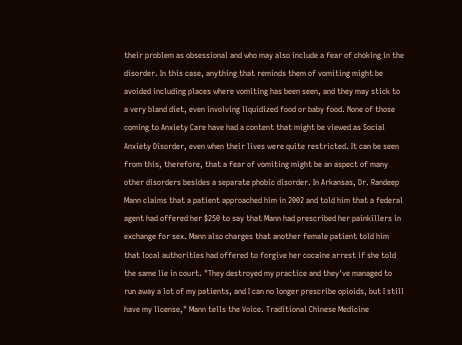their problem as obsessional and who may also include a fear of choking in the disorder. In this case, anything that reminds them of vomiting might be avoided including places where vomiting has been seen, and they may stick to a very bland diet, even involving liquidized food or baby food. None of those coming to Anxiety Care have had a content that might be viewed as Social Anxiety Disorder, even when their lives were quite restricted. It can be seen from this, therefore, that a fear of vomiting might be an aspect of many other disorders besides a separate phobic disorder. In Arkansas, Dr. Randeep Mann claims that a patient approached him in 2002 and told him that a federal agent had offered her $250 to say that Mann had prescribed her painkillers in exchange for sex. Mann also charges that another female patient told him that local authorities had offered to forgive her cocaine arrest if she told the same lie in court. "They destroyed my practice and they've managed to run away a lot of my patients, and I can no longer prescribe opioids, but I still have my license," Mann tells the Voice. Traditional Chinese Medicine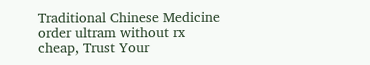Traditional Chinese Medicine order ultram without rx cheap, Trust Your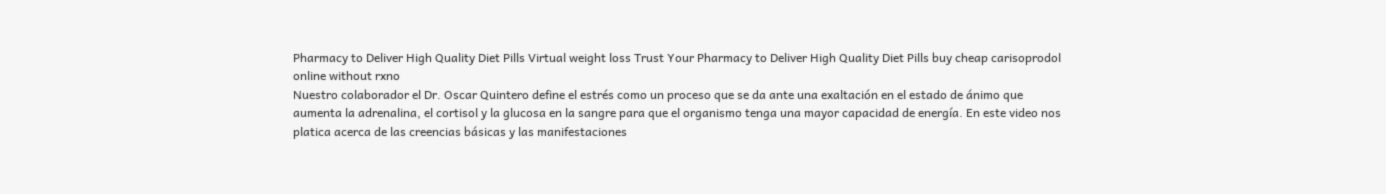Pharmacy to Deliver High Quality Diet Pills Virtual weight loss Trust Your Pharmacy to Deliver High Quality Diet Pills buy cheap carisoprodol online without rxno
Nuestro colaborador el Dr. Oscar Quintero define el estrés como un proceso que se da ante una exaltación en el estado de ánimo que aumenta la adrenalina, el cortisol y la glucosa en la sangre para que el organismo tenga una mayor capacidad de energía. En este video nos platica acerca de las creencias básicas y las manifestaciones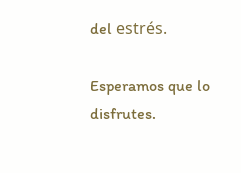del estrés.

Esperamos que lo disfrutes.